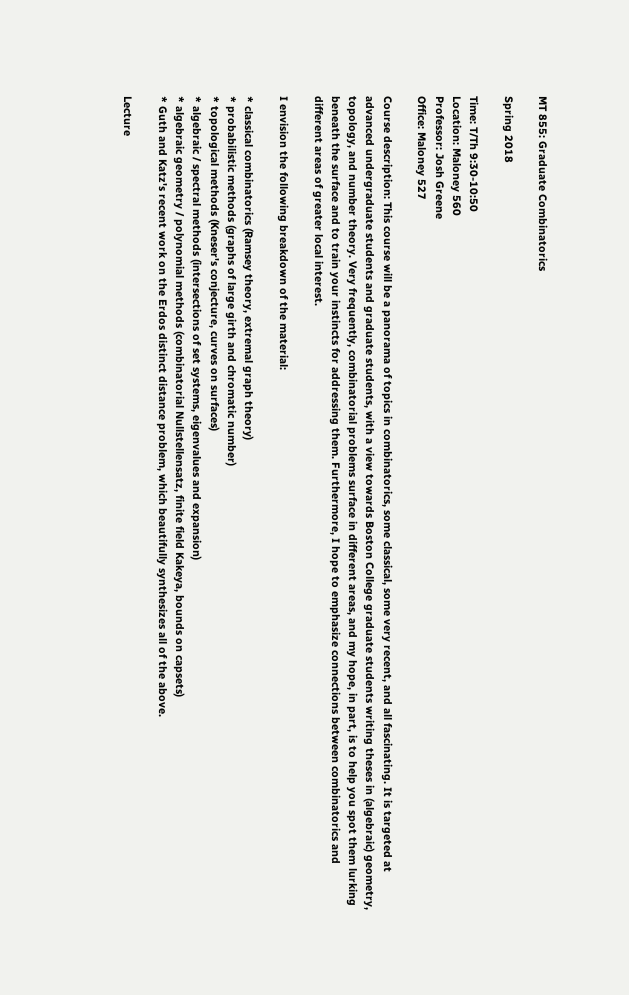MT 855: Graduate Combinatorics

Spring 2018

Time: T/Th 9:30-10:50
Location: Maloney 560
Professor: Josh Greene
Office: Maloney 527

Course description: This course will be a panorama of topics in combinatorics, some classical, some very recent, and all fascinating. It is targeted at advanced undergraduate students and graduate students, with a view towards Boston College graduate students writing theses in (algebraic) geometry, topology, and number theory. Very frequently, combinatorial problems surface in different areas, and my hope, in part, is to help you spot them lurking beneath the surface and to train your instincts for addressing them. Furthermore, I hope to emphasize connections between combinatorics and different areas of greater local interest.

I envision the following breakdown of the material:

* classical combinatorics (Ramsey theory, extremal graph theory)
* probabilistic methods (graphs of large girth and chromatic number)
* topological methods (Kneser's conjecture, curves on surfaces)
* algebraic / spectral methods (intersections of set systems, eigenvalues and expansion)
* algebraic geometry / polynomial methods (combinatorial Nullstellensatz, finite field Kakeya, bounds on capsets)
* Guth and Katz's recent work on the Erdos distinct distance problem, which beautifully synthesizes all of the above.

Lecture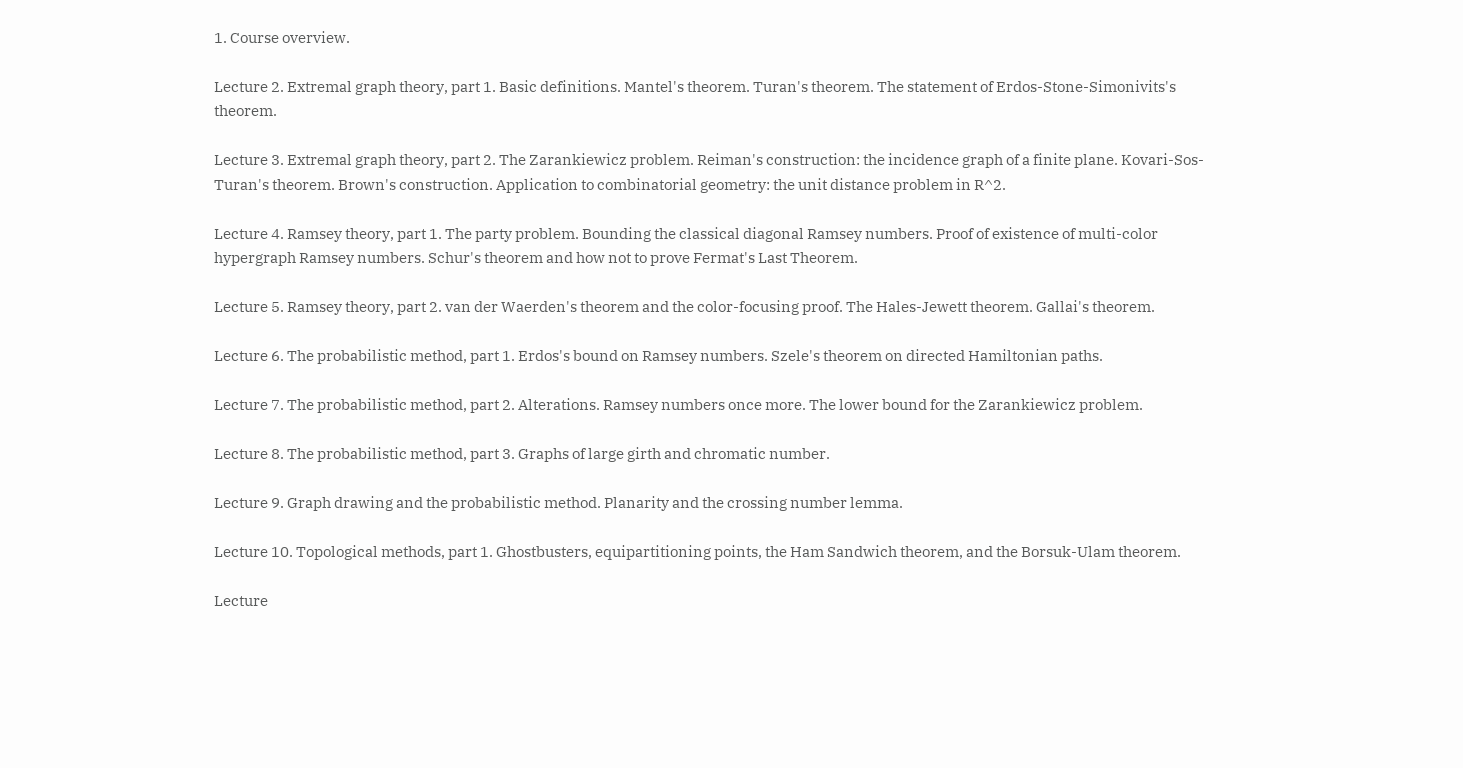1. Course overview.

Lecture 2. Extremal graph theory, part 1. Basic definitions. Mantel's theorem. Turan's theorem. The statement of Erdos-Stone-Simonivits's theorem.

Lecture 3. Extremal graph theory, part 2. The Zarankiewicz problem. Reiman's construction: the incidence graph of a finite plane. Kovari-Sos-Turan's theorem. Brown's construction. Application to combinatorial geometry: the unit distance problem in R^2.

Lecture 4. Ramsey theory, part 1. The party problem. Bounding the classical diagonal Ramsey numbers. Proof of existence of multi-color hypergraph Ramsey numbers. Schur's theorem and how not to prove Fermat's Last Theorem.

Lecture 5. Ramsey theory, part 2. van der Waerden's theorem and the color-focusing proof. The Hales-Jewett theorem. Gallai's theorem.

Lecture 6. The probabilistic method, part 1. Erdos's bound on Ramsey numbers. Szele's theorem on directed Hamiltonian paths.

Lecture 7. The probabilistic method, part 2. Alterations. Ramsey numbers once more. The lower bound for the Zarankiewicz problem.

Lecture 8. The probabilistic method, part 3. Graphs of large girth and chromatic number.

Lecture 9. Graph drawing and the probabilistic method. Planarity and the crossing number lemma.

Lecture 10. Topological methods, part 1. Ghostbusters, equipartitioning points, the Ham Sandwich theorem, and the Borsuk-Ulam theorem.

Lecture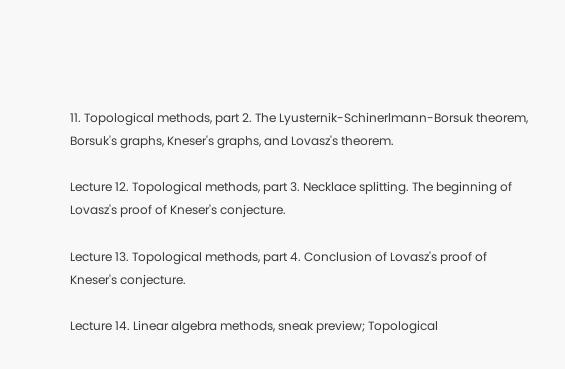11. Topological methods, part 2. The Lyusternik-Schinerlmann-Borsuk theorem, Borsuk's graphs, Kneser's graphs, and Lovasz's theorem.

Lecture 12. Topological methods, part 3. Necklace splitting. The beginning of Lovasz's proof of Kneser's conjecture.

Lecture 13. Topological methods, part 4. Conclusion of Lovasz's proof of Kneser's conjecture.

Lecture 14. Linear algebra methods, sneak preview; Topological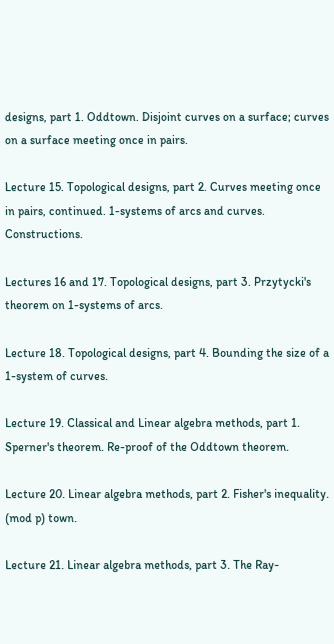designs, part 1. Oddtown. Disjoint curves on a surface; curves on a surface meeting once in pairs.

Lecture 15. Topological designs, part 2. Curves meeting once in pairs, continued. 1-systems of arcs and curves. Constructions.

Lectures 16 and 17. Topological designs, part 3. Przytycki's theorem on 1-systems of arcs.

Lecture 18. Topological designs, part 4. Bounding the size of a 1-system of curves.

Lecture 19. Classical and Linear algebra methods, part 1. Sperner's theorem. Re-proof of the Oddtown theorem.

Lecture 20. Linear algebra methods, part 2. Fisher's inequality. (mod p) town.

Lecture 21. Linear algebra methods, part 3. The Ray-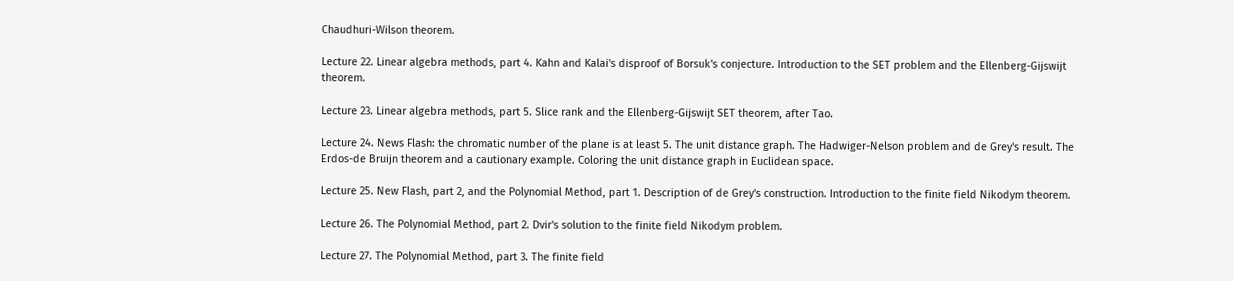Chaudhuri-Wilson theorem.

Lecture 22. Linear algebra methods, part 4. Kahn and Kalai's disproof of Borsuk's conjecture. Introduction to the SET problem and the Ellenberg-Gijswijt theorem.

Lecture 23. Linear algebra methods, part 5. Slice rank and the Ellenberg-Gijswijt SET theorem, after Tao.

Lecture 24. News Flash: the chromatic number of the plane is at least 5. The unit distance graph. The Hadwiger-Nelson problem and de Grey's result. The Erdos-de Bruijn theorem and a cautionary example. Coloring the unit distance graph in Euclidean space.

Lecture 25. New Flash, part 2, and the Polynomial Method, part 1. Description of de Grey's construction. Introduction to the finite field Nikodym theorem.

Lecture 26. The Polynomial Method, part 2. Dvir's solution to the finite field Nikodym problem.

Lecture 27. The Polynomial Method, part 3. The finite field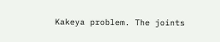Kakeya problem. The joints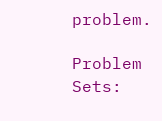problem.

Problem Sets: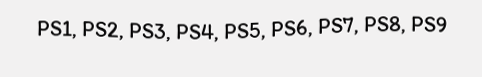PS1, PS2, PS3, PS4, PS5, PS6, PS7, PS8, PS9